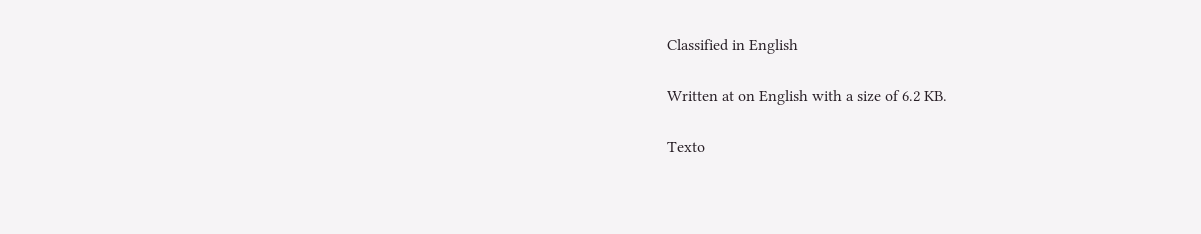Classified in English

Written at on English with a size of 6.2 KB.

Texto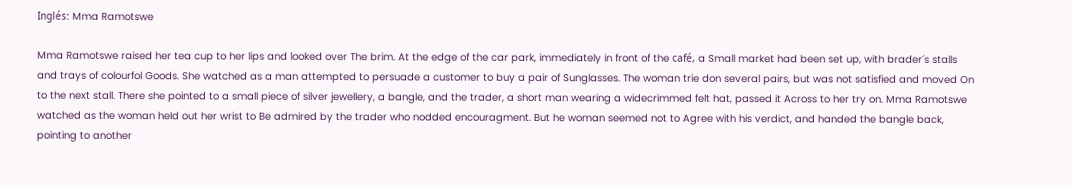Inglés: Mma Ramotswe

Mma Ramotswe raised her tea cup to her lips and looked over The brim. At the edge of the car park, immediately in front of the café, a Small market had been set up, with brader´s stalls and trays of colourfol Goods. She watched as a man attempted to persuade a customer to buy a pair of Sunglasses. The woman trie don several pairs, but was not satisfied and moved On to the next stall. There she pointed to a small piece of silver jewellery, a bangle, and the trader, a short man wearing a widecrimmed felt hat, passed it Across to her try on. Mma Ramotswe watched as the woman held out her wrist to Be admired by the trader who nodded encouragment. But he woman seemed not to Agree with his verdict, and handed the bangle back, pointing to another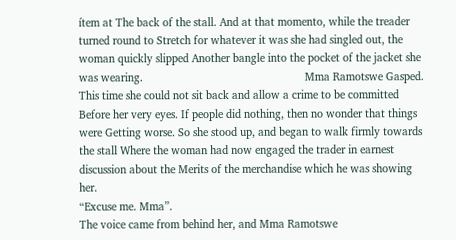ítem at The back of the stall. And at that momento, while the treader turned round to Stretch for whatever it was she had singled out, the woman quickly slipped Another bangle into the pocket of the jacket she was wearing.                                                      Mma Ramotswe Gasped. This time she could not sit back and allow a crime to be committed Before her very eyes. If people did nothing, then no wonder that things were Getting worse. So she stood up, and began to walk firmly towards the stall Where the woman had now engaged the trader in earnest discussion about the Merits of the merchandise which he was showing her.                                                                                                                   “Excuse me. Mma”.                                                                                                                     The voice came from behind her, and Mma Ramotswe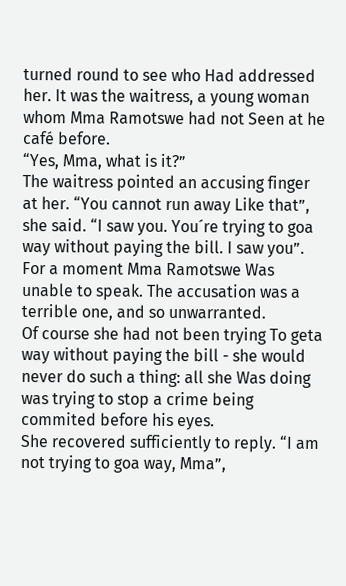turned round to see who Had addressed her. It was the waitress, a young woman whom Mma Ramotswe had not Seen at he café before.                                                         “Yes, Mma, what is it?”                                                                                                        The waitress pointed an accusing finger at her. “You cannot run away Like that”, she said. “I saw you. You´re trying to goa way without paying the bill. I saw you”.                                                                                                                       For a moment Mma Ramotswe Was unable to speak. The accusation was a terrible one, and so unwarranted.                                                                         Of course she had not been trying To geta way without paying the bill - she would never do such a thing: all she Was doing was trying to stop a crime being commited before his eyes.                                                                                      She recovered sufficiently to reply. “I am not trying to goa way, Mma”,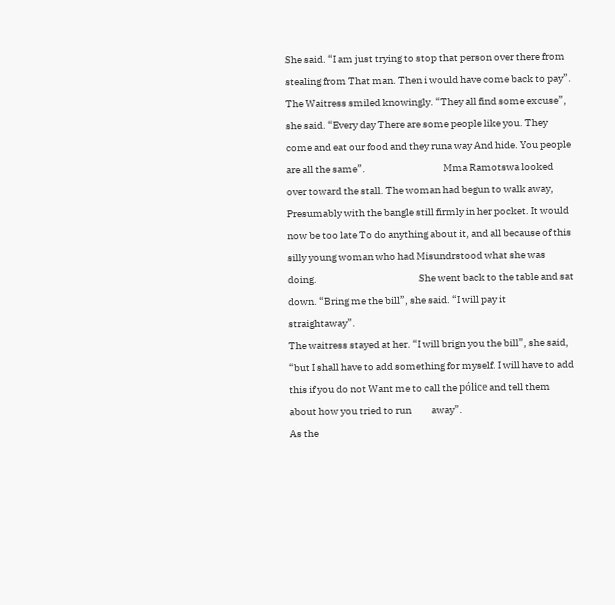She said. “I am just trying to stop that person over there from stealing from That man. Then i would have come back to pay”.                                          The Waitress smiled knowingly. “They all find some excuse”, she said. “Every day There are some people like you. They come and eat our food and they runa way And hide. You people are all the same”.                                       Mma Ramotswa looked over toward the stall. The woman had begun to walk away, Presumably with the bangle still firmly in her pocket. It would now be too late To do anything about it, and all because of this silly young woman who had Misundrstood what she was doing.                                                   She went back to the table and sat down. “Bring me the bill”, she said. “I will pay it straightaway”.                                                                                                      The waitress stayed at her. “I will brign you the bill”, she said, “but I shall have to add something for myself. I will have to add this if you do not Want me to call the pólice and tell them about how you tried to run          away”.                                                                                                                                  As the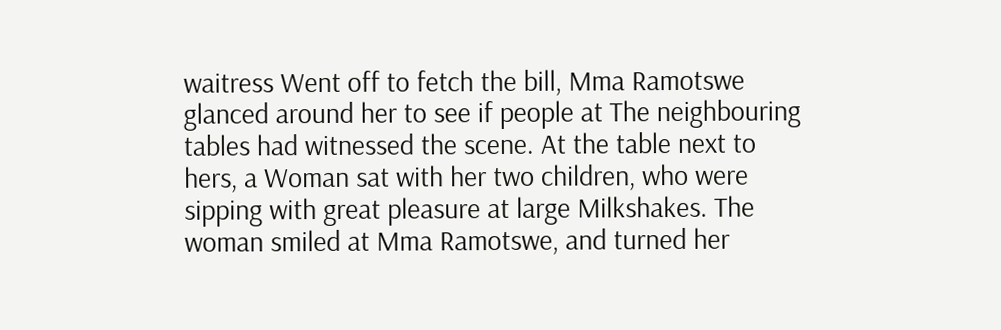waitress Went off to fetch the bill, Mma Ramotswe glanced around her to see if people at The neighbouring tables had witnessed the scene. At the table next to hers, a Woman sat with her two children, who were sipping with great pleasure at large Milkshakes. The woman smiled at Mma Ramotswe, and turned her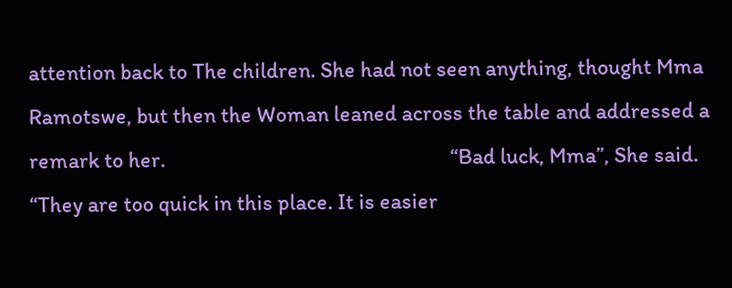attention back to The children. She had not seen anything, thought Mma Ramotswe, but then the Woman leaned across the table and addressed a remark to her.                                                         “Bad luck, Mma”, She said. “They are too quick in this place. It is easier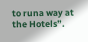to runa way at the Hotels”.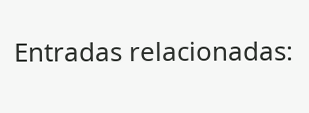Entradas relacionadas: